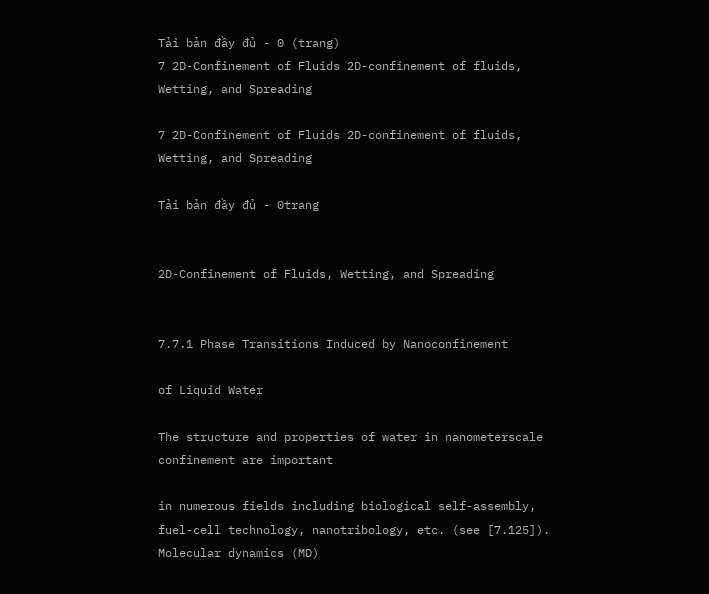Tải bản đầy đủ - 0 (trang)
7 2D-Confinement of Fluids 2D-confinement of fluids, Wetting, and Spreading

7 2D-Confinement of Fluids 2D-confinement of fluids, Wetting, and Spreading

Tải bản đầy đủ - 0trang


2D-Confinement of Fluids, Wetting, and Spreading


7.7.1 Phase Transitions Induced by Nanoconfinement

of Liquid Water

The structure and properties of water in nanometerscale confinement are important

in numerous fields including biological self-assembly, fuel-cell technology, nanotribology, etc. (see [7.125]). Molecular dynamics (MD)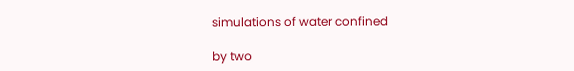simulations of water confined

by two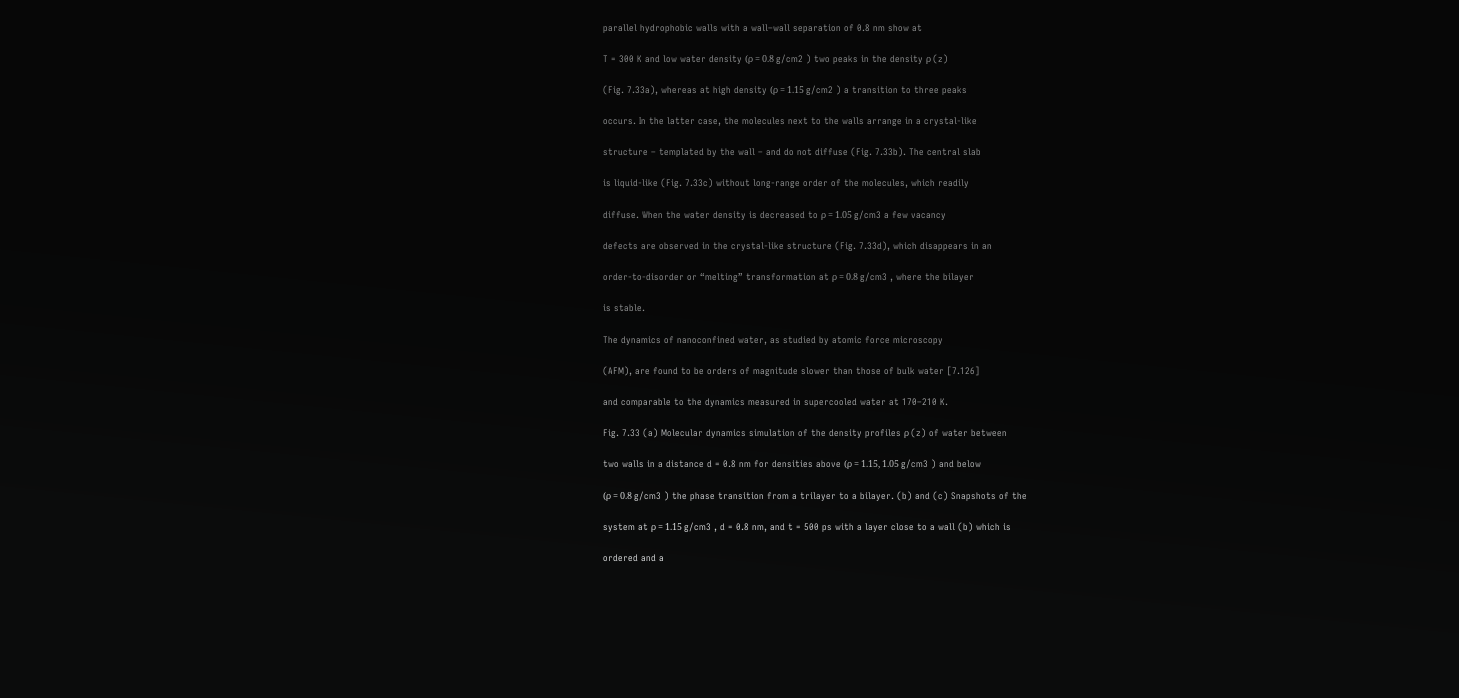parallel hydrophobic walls with a wall–wall separation of 0.8 nm show at

T = 300 K and low water density (ρ = 0.8 g/cm2 ) two peaks in the density ρ (z)

(Fig. 7.33a), whereas at high density (ρ = 1.15 g/cm2 ) a transition to three peaks

occurs. In the latter case, the molecules next to the walls arrange in a crystal-like

structure – templated by the wall – and do not diffuse (Fig. 7.33b). The central slab

is liquid-like (Fig. 7.33c) without long-range order of the molecules, which readily

diffuse. When the water density is decreased to ρ = 1.05 g/cm3 a few vacancy

defects are observed in the crystal-like structure (Fig. 7.33d), which disappears in an

order-to-disorder or “melting” transformation at ρ = 0.8 g/cm3 , where the bilayer

is stable.

The dynamics of nanoconfined water, as studied by atomic force microscopy

(AFM), are found to be orders of magnitude slower than those of bulk water [7.126]

and comparable to the dynamics measured in supercooled water at 170–210 K.

Fig. 7.33 (a) Molecular dynamics simulation of the density profiles ρ (z) of water between

two walls in a distance d = 0.8 nm for densities above (ρ = 1.15, 1.05 g/cm3 ) and below

(ρ = 0.8 g/cm3 ) the phase transition from a trilayer to a bilayer. (b) and (c) Snapshots of the

system at ρ = 1.15 g/cm3 , d = 0.8 nm, and t = 500 ps with a layer close to a wall (b) which is

ordered and a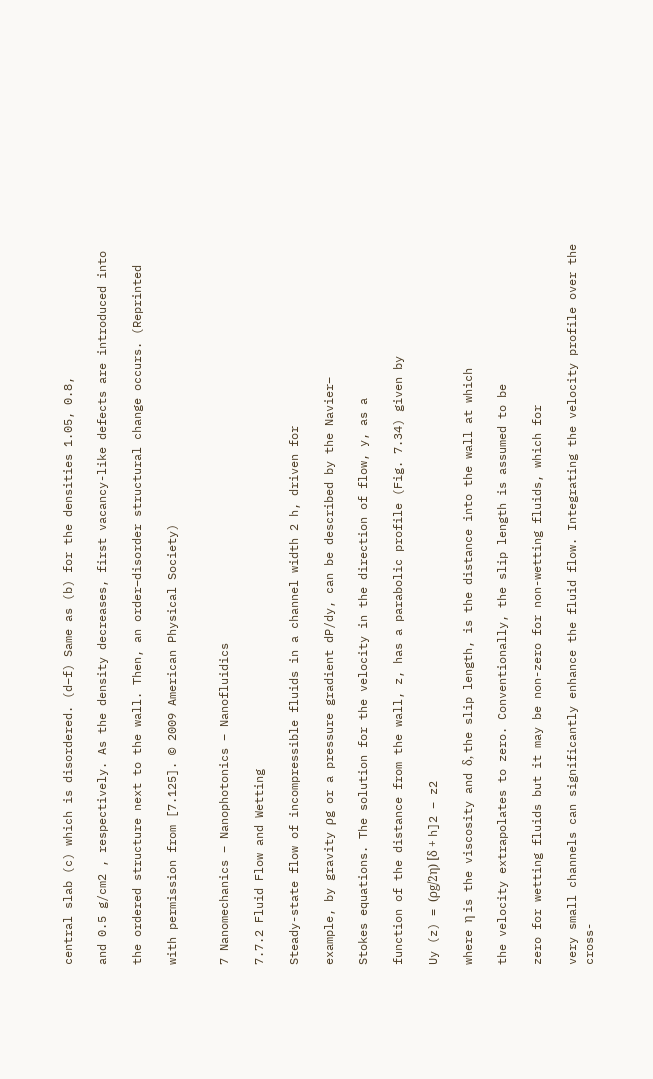central slab (c) which is disordered. (d–f) Same as (b) for the densities 1.05, 0.8,

and 0.5 g/cm2 , respectively. As the density decreases, first vacancy-like defects are introduced into

the ordered structure next to the wall. Then, an order–disorder structural change occurs. (Reprinted

with permission from [7.125]. © 2009 American Physical Society)


7 Nanomechanics – Nanophotonics – Nanofluidics

7.7.2 Fluid Flow and Wetting

Steady-state flow of incompressible fluids in a channel width 2 h, driven for

example, by gravity ρg or a pressure gradient dP/dy, can be described by the Navier–

Stokes equations. The solution for the velocity in the direction of flow, y, as a

function of the distance from the wall, z, has a parabolic profile (Fig. 7.34) given by

Uy (z) = (ρg/2η) [δ + h]2 − z2

where η is the viscosity and δ, the slip length, is the distance into the wall at which

the velocity extrapolates to zero. Conventionally, the slip length is assumed to be

zero for wetting fluids but it may be non-zero for non-wetting fluids, which for

very small channels can significantly enhance the fluid flow. Integrating the velocity profile over the cross-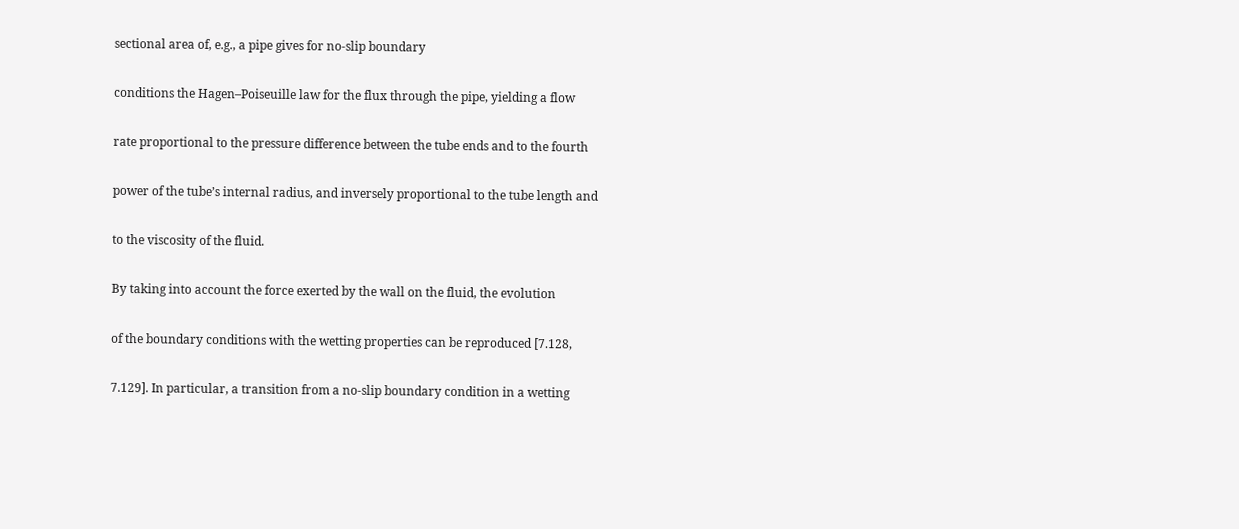sectional area of, e.g., a pipe gives for no-slip boundary

conditions the Hagen–Poiseuille law for the flux through the pipe, yielding a flow

rate proportional to the pressure difference between the tube ends and to the fourth

power of the tube’s internal radius, and inversely proportional to the tube length and

to the viscosity of the fluid.

By taking into account the force exerted by the wall on the fluid, the evolution

of the boundary conditions with the wetting properties can be reproduced [7.128,

7.129]. In particular, a transition from a no-slip boundary condition in a wetting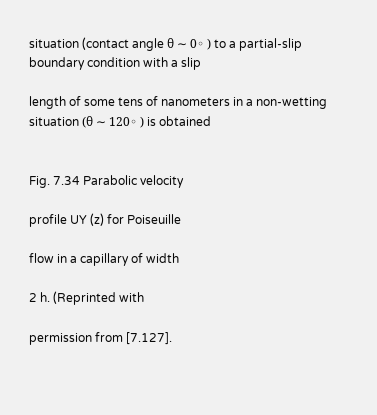situation (contact angle θ ∼ 0◦ ) to a partial-slip boundary condition with a slip

length of some tens of nanometers in a non-wetting situation (θ ∼ 120◦ ) is obtained


Fig. 7.34 Parabolic velocity

profile UY (z) for Poiseuille

flow in a capillary of width

2 h. (Reprinted with

permission from [7.127].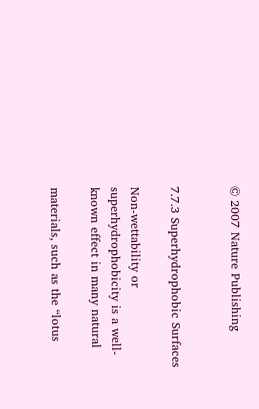© 2007 Nature Publishing


7.7.3 Superhydrophobic Surfaces

Non-wettability or superhydrophobicity is a well-known effect in many natural

materials, such as the “lotus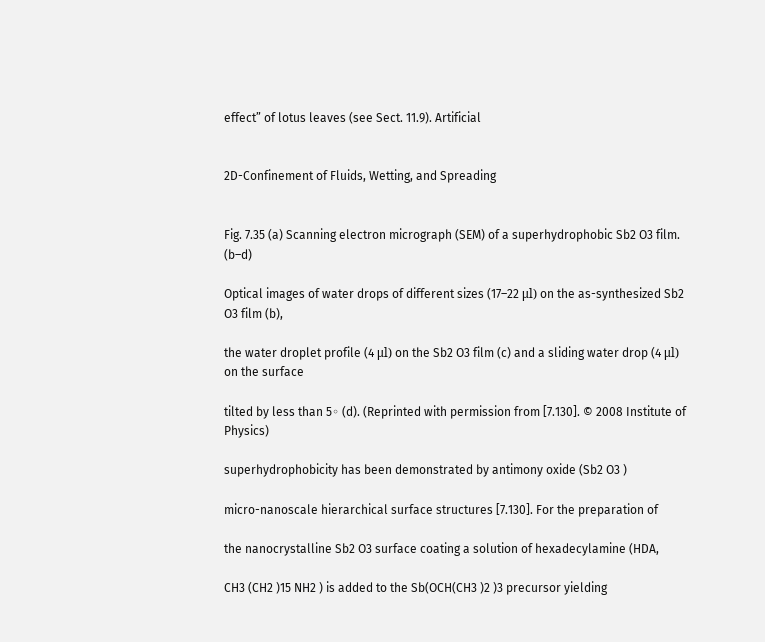effect” of lotus leaves (see Sect. 11.9). Artificial


2D-Confinement of Fluids, Wetting, and Spreading


Fig. 7.35 (a) Scanning electron micrograph (SEM) of a superhydrophobic Sb2 O3 film. (b–d)

Optical images of water drops of different sizes (17–22 μl) on the as-synthesized Sb2 O3 film (b),

the water droplet profile (4 μl) on the Sb2 O3 film (c) and a sliding water drop (4 μl) on the surface

tilted by less than 5◦ (d). (Reprinted with permission from [7.130]. © 2008 Institute of Physics)

superhydrophobicity has been demonstrated by antimony oxide (Sb2 O3 )

micro-nanoscale hierarchical surface structures [7.130]. For the preparation of

the nanocrystalline Sb2 O3 surface coating a solution of hexadecylamine (HDA,

CH3 (CH2 )15 NH2 ) is added to the Sb(OCH(CH3 )2 )3 precursor yielding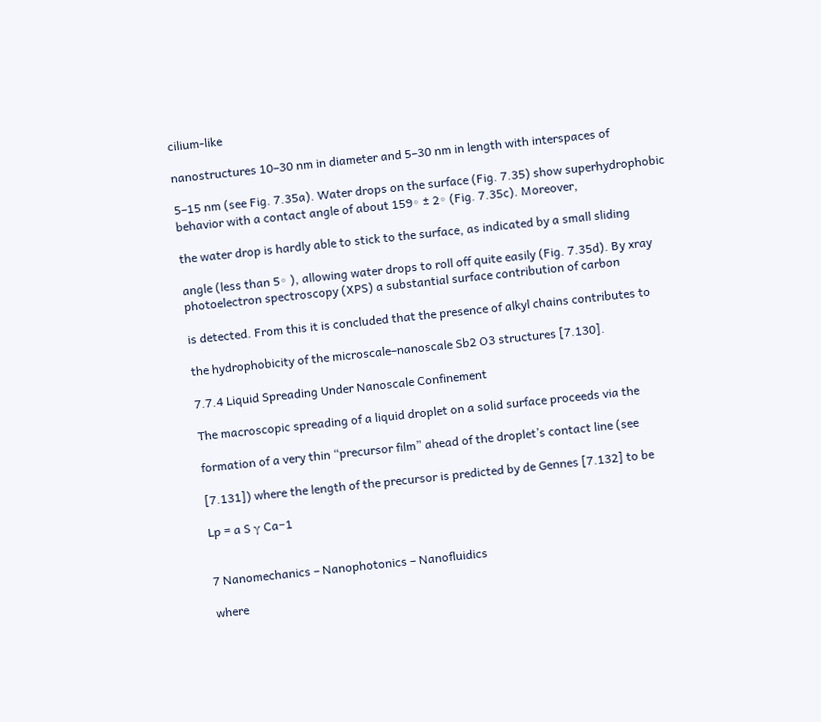cilium-like

nanostructures 10–30 nm in diameter and 5–30 nm in length with interspaces of

5–15 nm (see Fig. 7.35a). Water drops on the surface (Fig. 7.35) show superhydrophobic behavior with a contact angle of about 159◦ ± 2◦ (Fig. 7.35c). Moreover,

the water drop is hardly able to stick to the surface, as indicated by a small sliding

angle (less than 5◦ ), allowing water drops to roll off quite easily (Fig. 7.35d). By xray photoelectron spectroscopy (XPS) a substantial surface contribution of carbon

is detected. From this it is concluded that the presence of alkyl chains contributes to

the hydrophobicity of the microscale–nanoscale Sb2 O3 structures [7.130].

7.7.4 Liquid Spreading Under Nanoscale Confinement

The macroscopic spreading of a liquid droplet on a solid surface proceeds via the

formation of a very thin “precursor film” ahead of the droplet’s contact line (see

[7.131]) where the length of the precursor is predicted by de Gennes [7.132] to be

Lp = a S γ Ca−1


7 Nanomechanics – Nanophotonics – Nanofluidics

where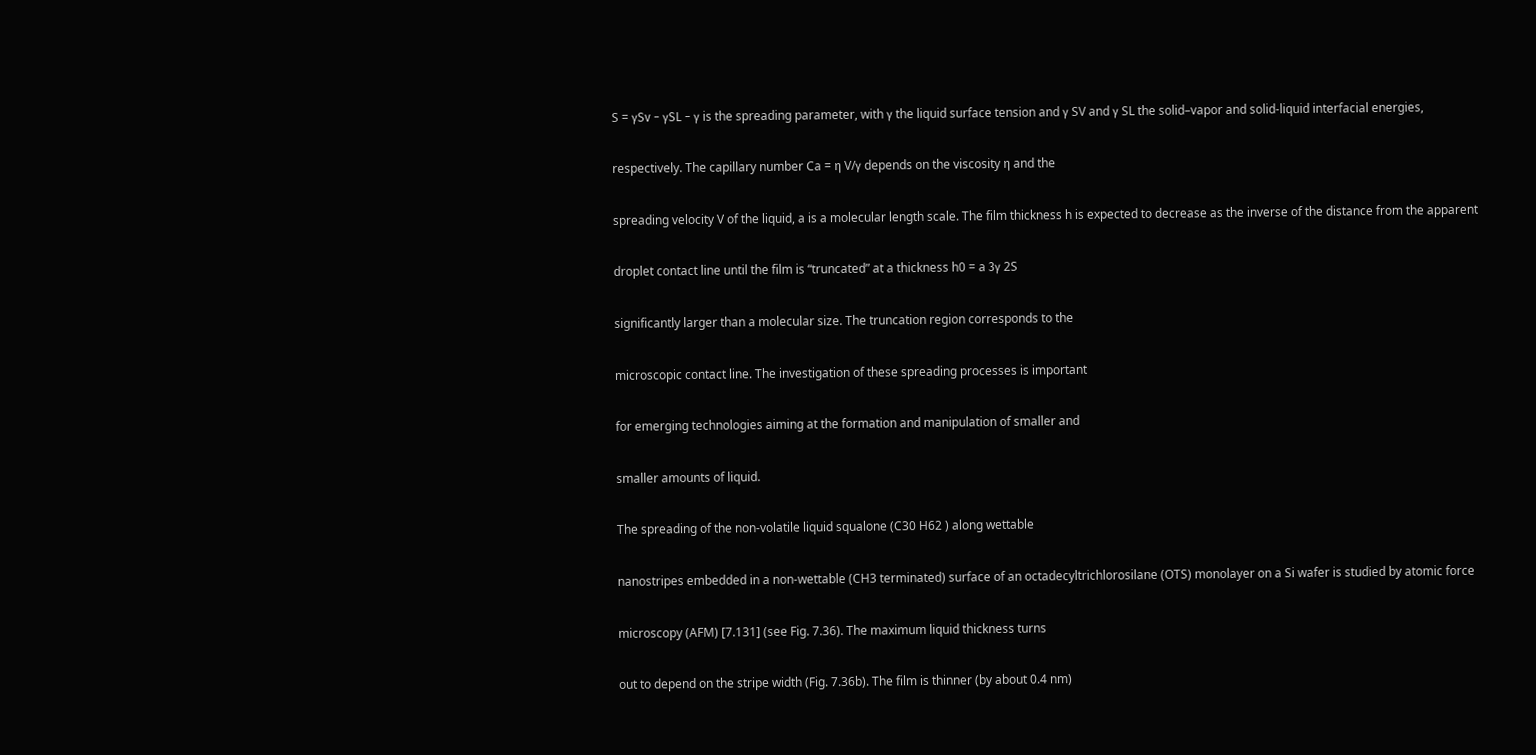S = γSv − γSL − γ is the spreading parameter, with γ the liquid surface tension and γ SV and γ SL the solid–vapor and solid-liquid interfacial energies,

respectively. The capillary number Ca = η V/γ depends on the viscosity η and the

spreading velocity V of the liquid, a is a molecular length scale. The film thickness h is expected to decrease as the inverse of the distance from the apparent

droplet contact line until the film is “truncated” at a thickness h0 = a 3γ 2S

significantly larger than a molecular size. The truncation region corresponds to the

microscopic contact line. The investigation of these spreading processes is important

for emerging technologies aiming at the formation and manipulation of smaller and

smaller amounts of liquid.

The spreading of the non-volatile liquid squalone (C30 H62 ) along wettable

nanostripes embedded in a non-wettable (CH3 terminated) surface of an octadecyltrichlorosilane (OTS) monolayer on a Si wafer is studied by atomic force

microscopy (AFM) [7.131] (see Fig. 7.36). The maximum liquid thickness turns

out to depend on the stripe width (Fig. 7.36b). The film is thinner (by about 0.4 nm)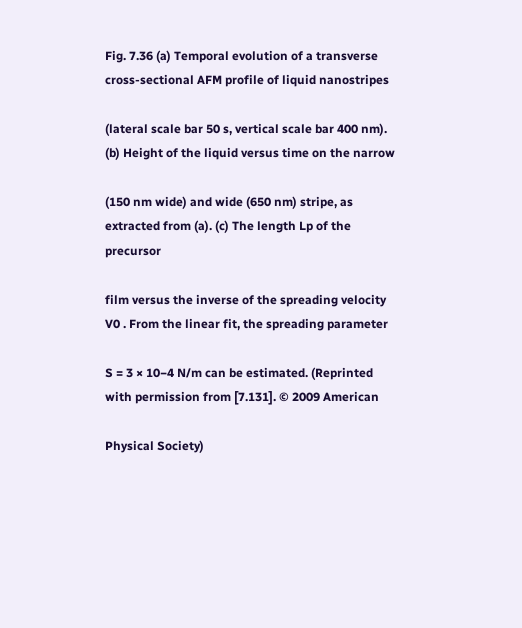Fig. 7.36 (a) Temporal evolution of a transverse cross-sectional AFM profile of liquid nanostripes

(lateral scale bar 50 s, vertical scale bar 400 nm). (b) Height of the liquid versus time on the narrow

(150 nm wide) and wide (650 nm) stripe, as extracted from (a). (c) The length Lp of the precursor

film versus the inverse of the spreading velocity V0 . From the linear fit, the spreading parameter

S = 3 × 10−4 N/m can be estimated. (Reprinted with permission from [7.131]. © 2009 American

Physical Society)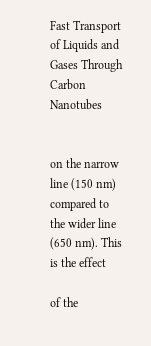Fast Transport of Liquids and Gases Through Carbon Nanotubes


on the narrow line (150 nm) compared to the wider line (650 nm). This is the effect

of the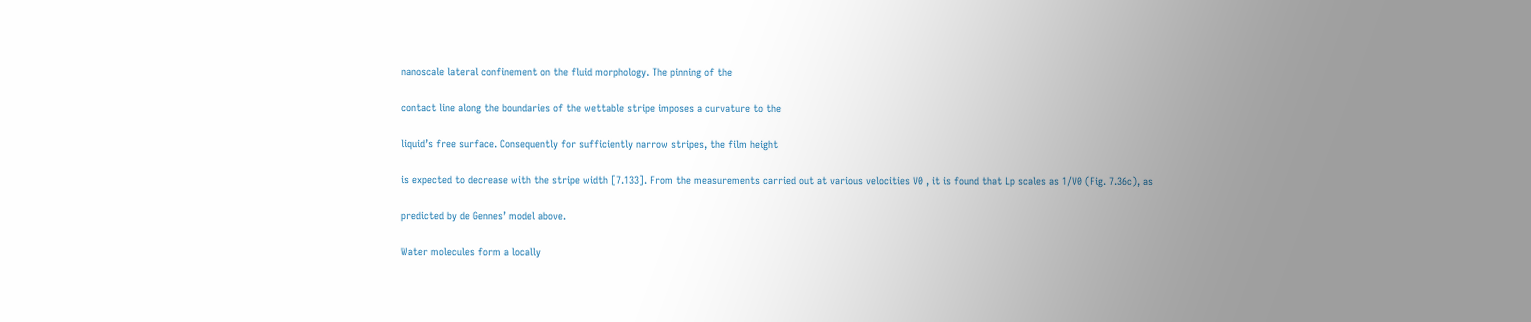nanoscale lateral confinement on the fluid morphology. The pinning of the

contact line along the boundaries of the wettable stripe imposes a curvature to the

liquid’s free surface. Consequently for sufficiently narrow stripes, the film height

is expected to decrease with the stripe width [7.133]. From the measurements carried out at various velocities V0 , it is found that Lp scales as 1/V0 (Fig. 7.36c), as

predicted by de Gennes’ model above.

Water molecules form a locally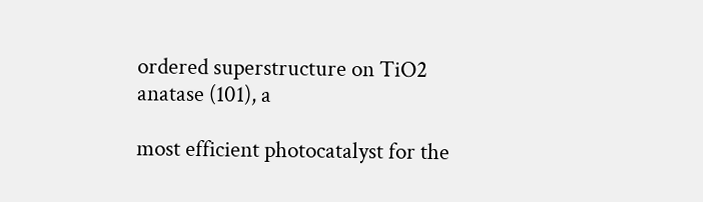ordered superstructure on TiO2 anatase (101), a

most efficient photocatalyst for the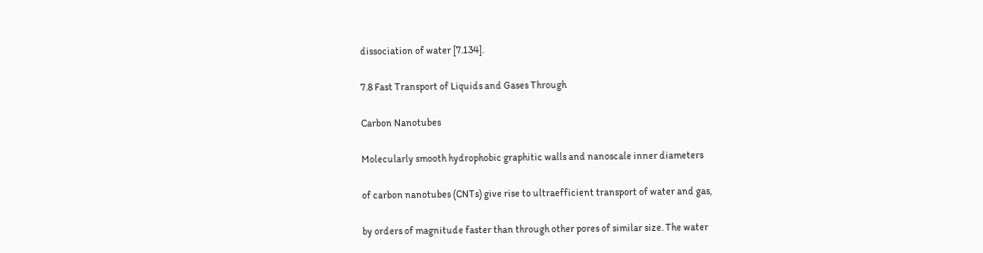dissociation of water [7.134].

7.8 Fast Transport of Liquids and Gases Through

Carbon Nanotubes

Molecularly smooth hydrophobic graphitic walls and nanoscale inner diameters

of carbon nanotubes (CNTs) give rise to ultraefficient transport of water and gas,

by orders of magnitude faster than through other pores of similar size. The water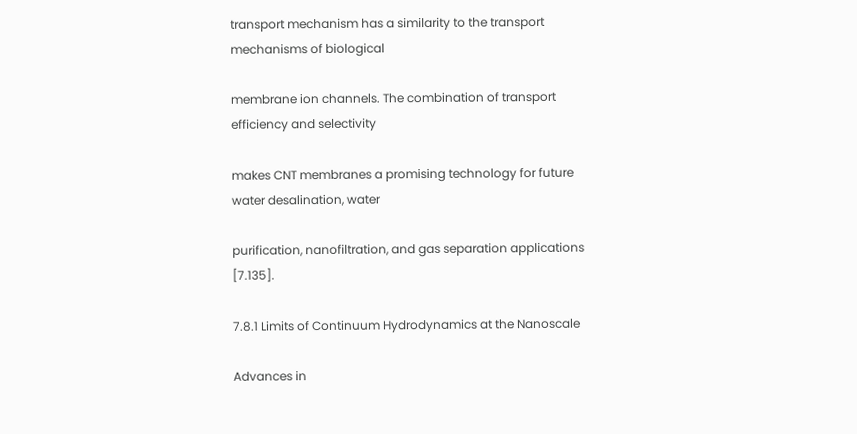transport mechanism has a similarity to the transport mechanisms of biological

membrane ion channels. The combination of transport efficiency and selectivity

makes CNT membranes a promising technology for future water desalination, water

purification, nanofiltration, and gas separation applications [7.135].

7.8.1 Limits of Continuum Hydrodynamics at the Nanoscale

Advances in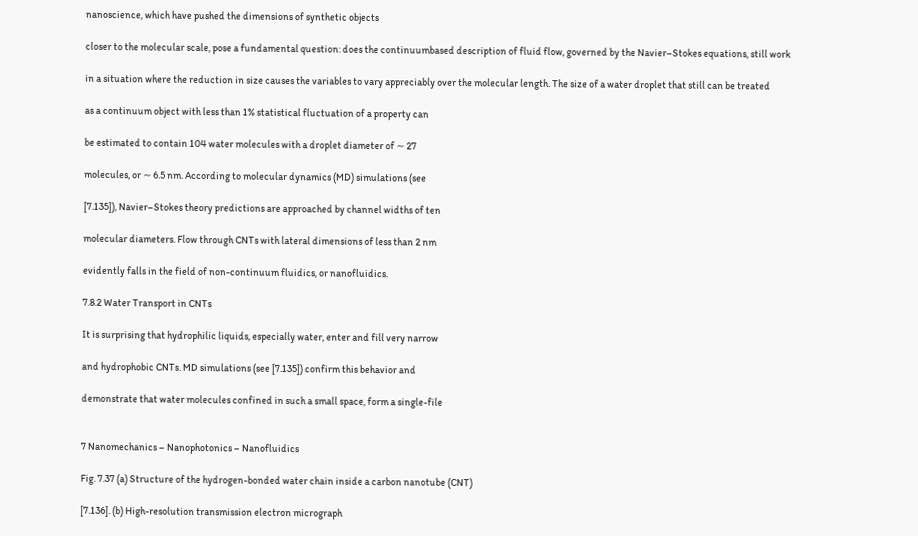nanoscience, which have pushed the dimensions of synthetic objects

closer to the molecular scale, pose a fundamental question: does the continuumbased description of fluid flow, governed by the Navier–Stokes equations, still work

in a situation where the reduction in size causes the variables to vary appreciably over the molecular length. The size of a water droplet that still can be treated

as a continuum object with less than 1% statistical fluctuation of a property can

be estimated to contain 104 water molecules with a droplet diameter of ∼ 27

molecules, or ∼ 6.5 nm. According to molecular dynamics (MD) simulations (see

[7.135]), Navier–Stokes theory predictions are approached by channel widths of ten

molecular diameters. Flow through CNTs with lateral dimensions of less than 2 nm

evidently falls in the field of non-continuum fluidics, or nanofluidics.

7.8.2 Water Transport in CNTs

It is surprising that hydrophilic liquids, especially water, enter and fill very narrow

and hydrophobic CNTs. MD simulations (see [7.135]) confirm this behavior and

demonstrate that water molecules confined in such a small space, form a single-file


7 Nanomechanics – Nanophotonics – Nanofluidics

Fig. 7.37 (a) Structure of the hydrogen-bonded water chain inside a carbon nanotube (CNT)

[7.136]. (b) High-resolution transmission electron micrograph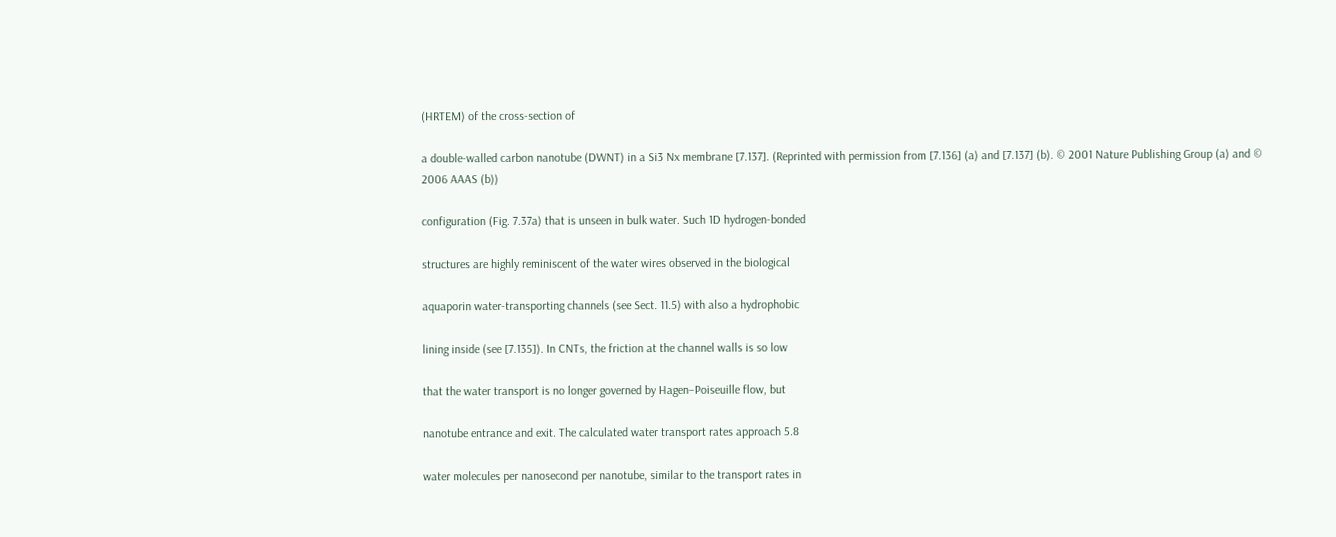(HRTEM) of the cross-section of

a double-walled carbon nanotube (DWNT) in a Si3 Nx membrane [7.137]. (Reprinted with permission from [7.136] (a) and [7.137] (b). © 2001 Nature Publishing Group (a) and © 2006 AAAS (b))

configuration (Fig. 7.37a) that is unseen in bulk water. Such 1D hydrogen-bonded

structures are highly reminiscent of the water wires observed in the biological

aquaporin water-transporting channels (see Sect. 11.5) with also a hydrophobic

lining inside (see [7.135]). In CNTs, the friction at the channel walls is so low

that the water transport is no longer governed by Hagen–Poiseuille flow, but

nanotube entrance and exit. The calculated water transport rates approach 5.8

water molecules per nanosecond per nanotube, similar to the transport rates in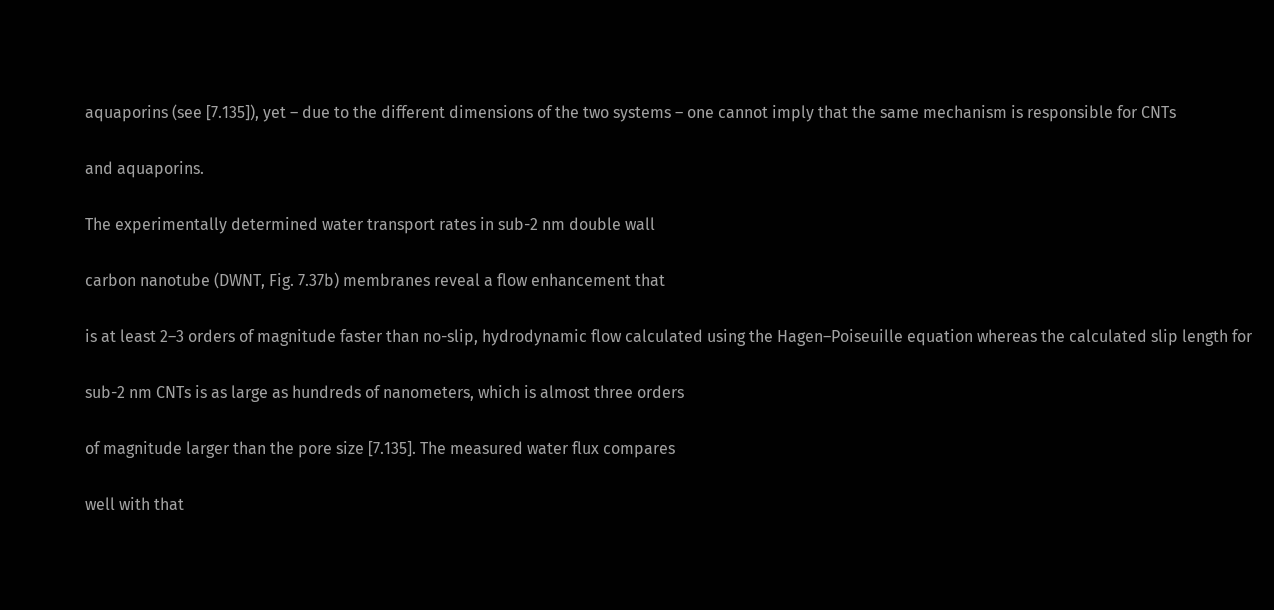aquaporins (see [7.135]), yet – due to the different dimensions of the two systems – one cannot imply that the same mechanism is responsible for CNTs

and aquaporins.

The experimentally determined water transport rates in sub-2 nm double wall

carbon nanotube (DWNT, Fig. 7.37b) membranes reveal a flow enhancement that

is at least 2–3 orders of magnitude faster than no-slip, hydrodynamic flow calculated using the Hagen–Poiseuille equation whereas the calculated slip length for

sub-2 nm CNTs is as large as hundreds of nanometers, which is almost three orders

of magnitude larger than the pore size [7.135]. The measured water flux compares

well with that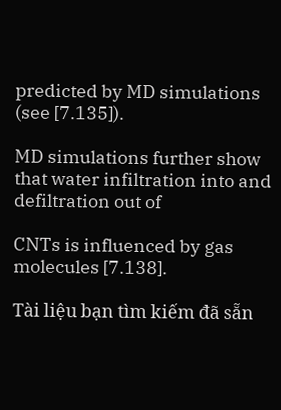predicted by MD simulations (see [7.135]).

MD simulations further show that water infiltration into and defiltration out of

CNTs is influenced by gas molecules [7.138].

Tài liệu bạn tìm kiếm đã sẵn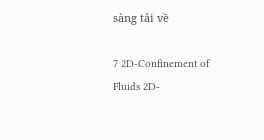sàng tải về

7 2D-Confinement of Fluids 2D-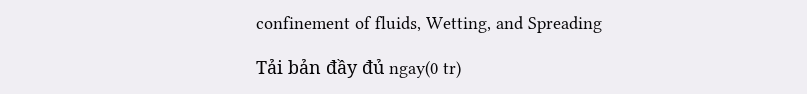confinement of fluids, Wetting, and Spreading

Tải bản đầy đủ ngay(0 tr)